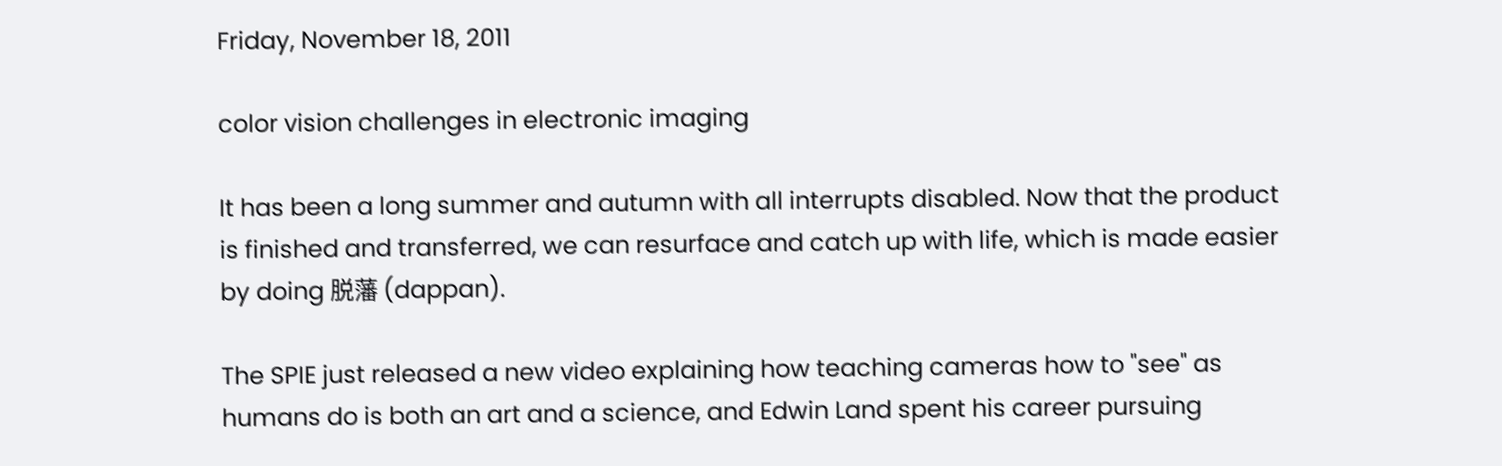Friday, November 18, 2011

color vision challenges in electronic imaging

It has been a long summer and autumn with all interrupts disabled. Now that the product is finished and transferred, we can resurface and catch up with life, which is made easier by doing 脱藩 (dappan).

The SPIE just released a new video explaining how teaching cameras how to "see" as humans do is both an art and a science, and Edwin Land spent his career pursuing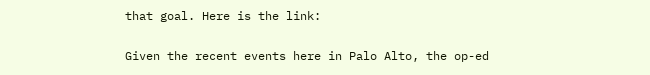that goal. Here is the link:

Given the recent events here in Palo Alto, the op-ed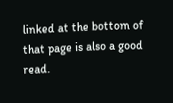linked at the bottom of that page is also a good read.